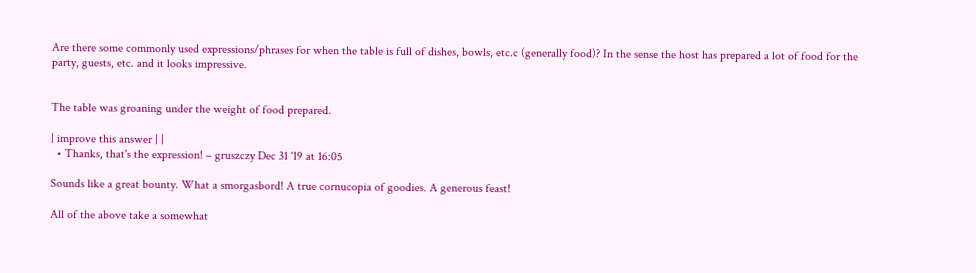Are there some commonly used expressions/phrases for when the table is full of dishes, bowls, etc.c (generally food)? In the sense the host has prepared a lot of food for the party, guests, etc. and it looks impressive.


The table was groaning under the weight of food prepared.

| improve this answer | |
  • Thanks, that's the expression! – gruszczy Dec 31 '19 at 16:05

Sounds like a great bounty. What a smorgasbord! A true cornucopia of goodies. A generous feast!

All of the above take a somewhat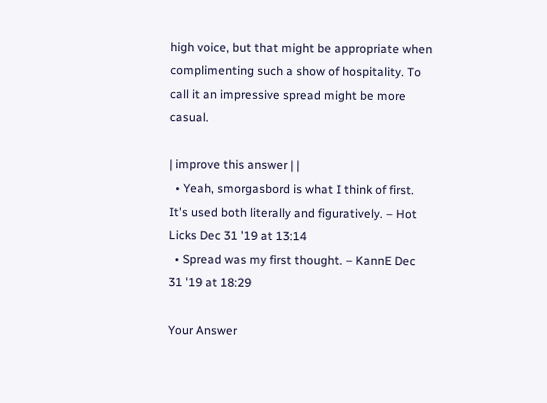high voice, but that might be appropriate when complimenting such a show of hospitality. To call it an impressive spread might be more casual.

| improve this answer | |
  • Yeah, smorgasbord is what I think of first. It's used both literally and figuratively. – Hot Licks Dec 31 '19 at 13:14
  • Spread was my first thought. – KannE Dec 31 '19 at 18:29

Your Answer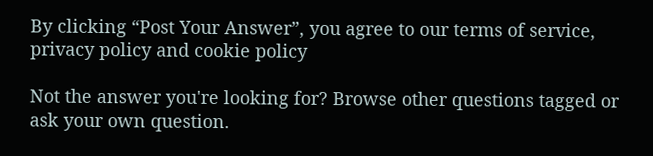By clicking “Post Your Answer”, you agree to our terms of service, privacy policy and cookie policy

Not the answer you're looking for? Browse other questions tagged or ask your own question.